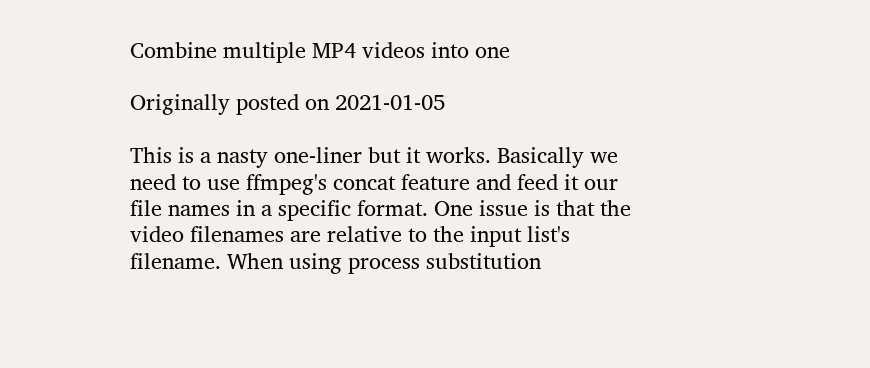Combine multiple MP4 videos into one

Originally posted on 2021-01-05

This is a nasty one-liner but it works. Basically we need to use ffmpeg's concat feature and feed it our file names in a specific format. One issue is that the video filenames are relative to the input list's filename. When using process substitution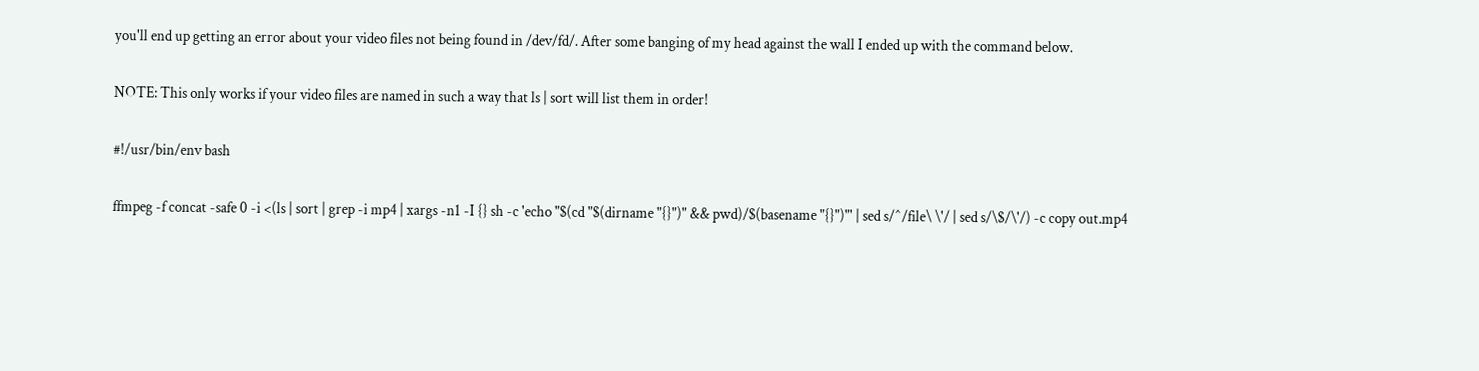you'll end up getting an error about your video files not being found in /dev/fd/. After some banging of my head against the wall I ended up with the command below.

NOTE: This only works if your video files are named in such a way that ls | sort will list them in order!

#!/usr/bin/env bash

ffmpeg -f concat -safe 0 -i <(ls | sort | grep -i mp4 | xargs -n1 -I {} sh -c 'echo "$(cd "$(dirname "{}")" && pwd)/$(basename "{}")"' | sed s/^/file\ \'/ | sed s/\$/\'/) -c copy out.mp4